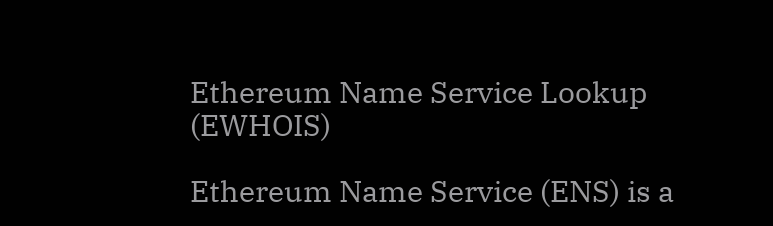Ethereum Name Service Lookup (EWHOIS)

Ethereum Name Service (ENS) is a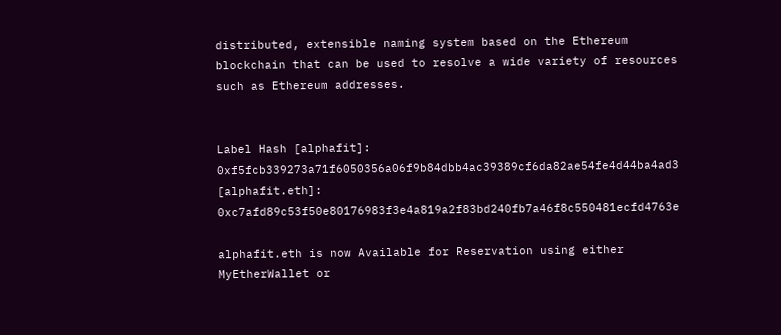distributed, extensible naming system based on the Ethereum blockchain that can be used to resolve a wide variety of resources such as Ethereum addresses.


Label Hash [alphafit]: 0xf5fcb339273a71f6050356a06f9b84dbb4ac39389cf6da82ae54fe4d44ba4ad3 [alphafit.eth]: 0xc7afd89c53f50e80176983f3e4a819a2f83bd240fb7a46f8c550481ecfd4763e

alphafit.eth is now Available for Reservation using either MyEtherWallet or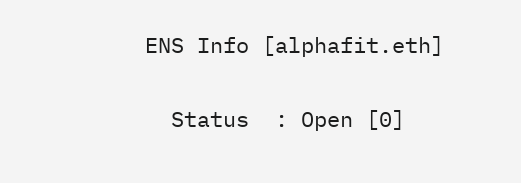ENS Info [alphafit.eth]

  Status  : Open [0]